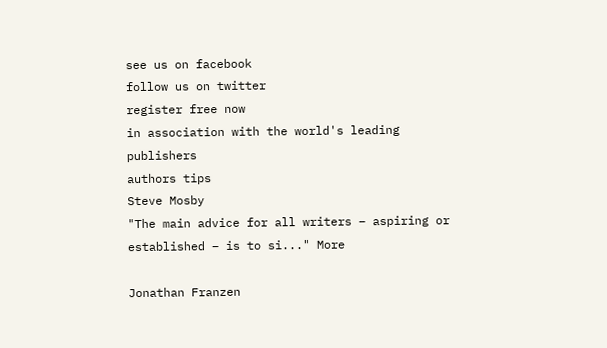see us on facebook
follow us on twitter
register free now
in association with the world's leading publishers
authors tips
Steve Mosby
"The main advice for all writers – aspiring or established – is to si..." More

Jonathan Franzen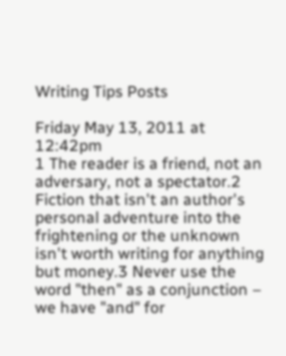Writing Tips Posts

Friday May 13, 2011 at 12:42pm
1 The reader is a friend, not an adversary, not a spectator.2 Fiction that isn't an author's personal adventure into the frightening or the unknown isn't worth writing for anything but money.3 Never use the word "then" as a conjunction – we have "and" for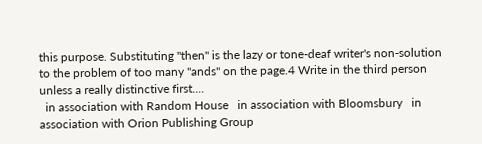this purpose. Substituting "then" is the lazy or tone-deaf writer's non-solution to the problem of too many "ands" on the page.4 Write in the third person unless a really distinctive first....
  in association with Random House   in association with Bloomsbury   in association with Orion Publishing Group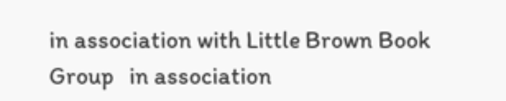in association with Little Brown Book Group   in association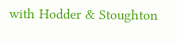with Hodder & Stoughton